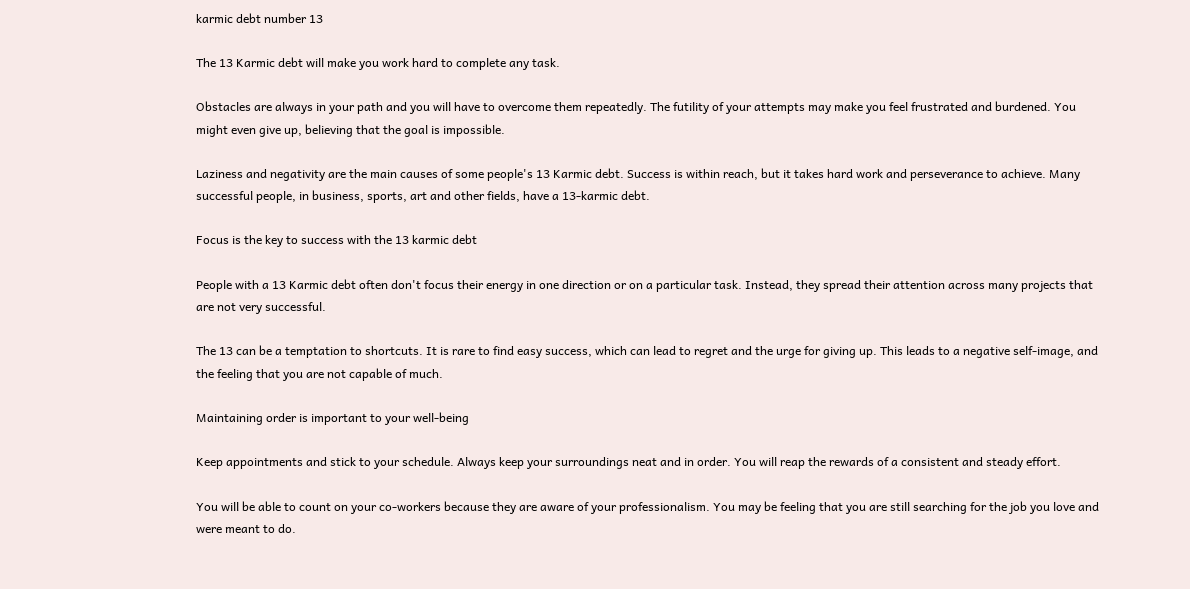karmic debt number 13

The 13 Karmic debt will make you work hard to complete any task.

Obstacles are always in your path and you will have to overcome them repeatedly. The futility of your attempts may make you feel frustrated and burdened. You might even give up, believing that the goal is impossible.

Laziness and negativity are the main causes of some people's 13 Karmic debt. Success is within reach, but it takes hard work and perseverance to achieve. Many successful people, in business, sports, art and other fields, have a 13-karmic debt.

Focus is the key to success with the 13 karmic debt

People with a 13 Karmic debt often don't focus their energy in one direction or on a particular task. Instead, they spread their attention across many projects that are not very successful.

The 13 can be a temptation to shortcuts. It is rare to find easy success, which can lead to regret and the urge for giving up. This leads to a negative self-image, and the feeling that you are not capable of much.

Maintaining order is important to your well-being

Keep appointments and stick to your schedule. Always keep your surroundings neat and in order. You will reap the rewards of a consistent and steady effort.

You will be able to count on your co-workers because they are aware of your professionalism. You may be feeling that you are still searching for the job you love and were meant to do.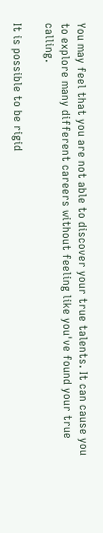You may feel that you are not able to discover your true talents. It can cause you to explore many different careers without feeling like you've found your true calling.

It is possible to be rigid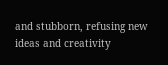and stubborn, refusing new ideas and creativity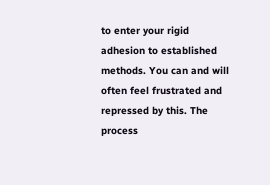to enter your rigid adhesion to established methods. You can and will often feel frustrated and repressed by this. The process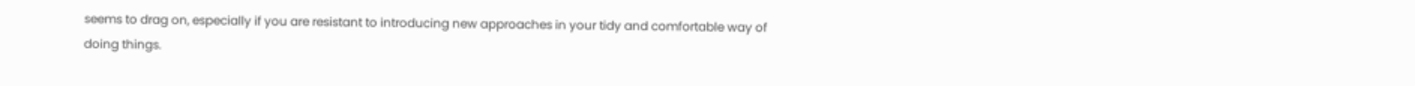seems to drag on, especially if you are resistant to introducing new approaches in your tidy and comfortable way of doing things.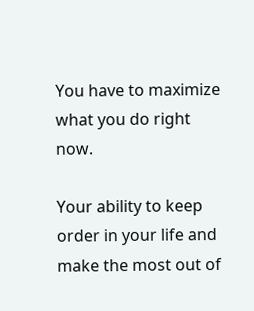You have to maximize what you do right now.

Your ability to keep order in your life and make the most out of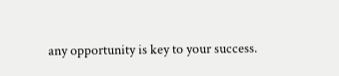any opportunity is key to your success.